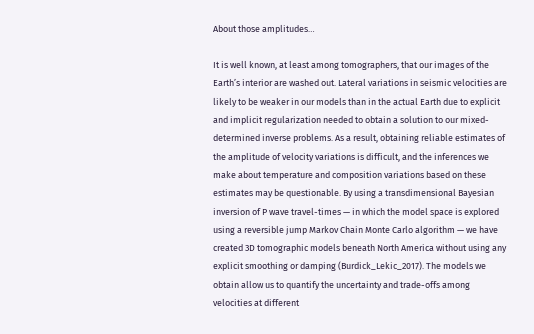About those amplitudes…

It is well known, at least among tomographers, that our images of the Earth’s interior are washed out. Lateral variations in seismic velocities are likely to be weaker in our models than in the actual Earth due to explicit and implicit regularization needed to obtain a solution to our mixed-determined inverse problems. As a result, obtaining reliable estimates of the amplitude of velocity variations is difficult, and the inferences we make about temperature and composition variations based on these estimates may be questionable. By using a transdimensional Bayesian inversion of P wave travel-times — in which the model space is explored using a reversible jump Markov Chain Monte Carlo algorithm — we have created 3D tomographic models beneath North America without using any explicit smoothing or damping (Burdick_Lekic_2017). The models we obtain allow us to quantify the uncertainty and trade-offs among velocities at different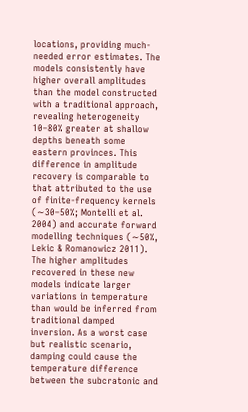locations, providing much-needed error estimates. The models consistently have higher overall amplitudes than the model constructed with a traditional approach, revealing heterogeneity 10–80% greater at shallow depths beneath some eastern provinces. This difference in amplitude recovery is comparable to that attributed to the use of finite-frequency kernels (∼30–50%; Montelli et al. 2004) and accurate forward modelling techniques (∼50%, Lekic & Romanowicz 2011). The higher amplitudes recovered in these new models indicate larger variations in temperature than would be inferred from traditional damped inversion. As a worst case but realistic scenario, damping could cause the temperature difference between the subcratonic and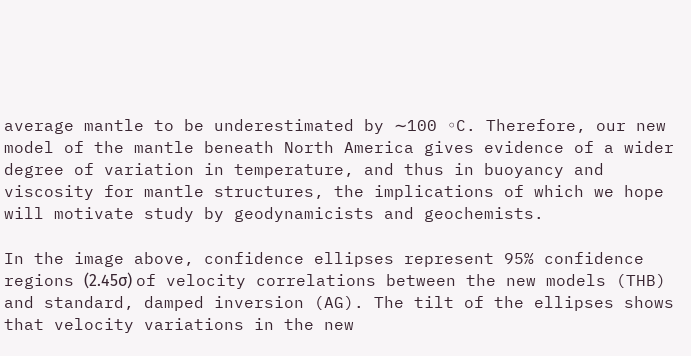average mantle to be underestimated by ∼100 ◦C. Therefore, our new model of the mantle beneath North America gives evidence of a wider degree of variation in temperature, and thus in buoyancy and viscosity for mantle structures, the implications of which we hope will motivate study by geodynamicists and geochemists.

In the image above, confidence ellipses represent 95% confidence regions (2.45σ) of velocity correlations between the new models (THB) and standard, damped inversion (AG). The tilt of the ellipses shows that velocity variations in the new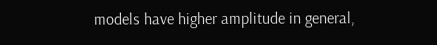models have higher amplitude in general,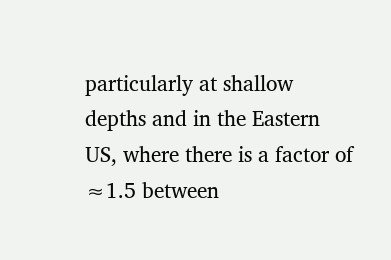particularly at shallow depths and in the Eastern US, where there is a factor of ≈1.5 between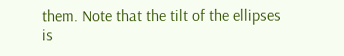them. Note that the tilt of the ellipses is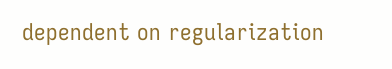dependent on regularization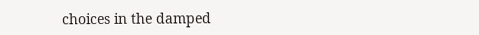choices in the damped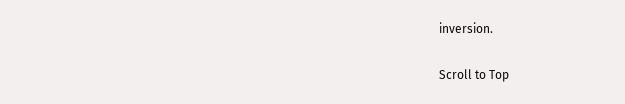inversion.

Scroll to Top